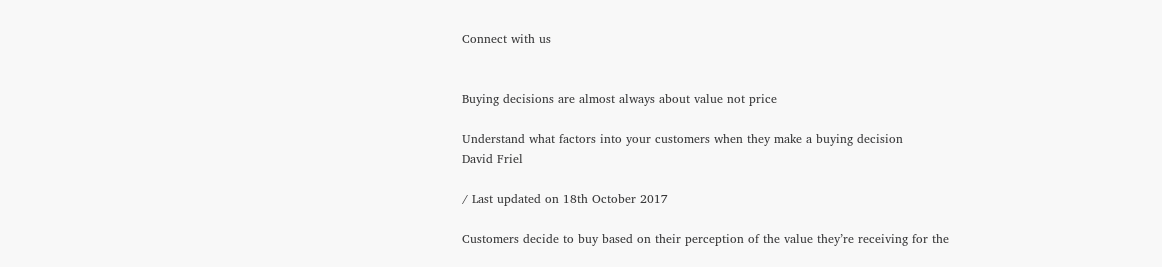Connect with us


Buying decisions are almost always about value not price

Understand what factors into your customers when they make a buying decision
David Friel

/ Last updated on 18th October 2017

Customers decide to buy based on their perception of the value they’re receiving for the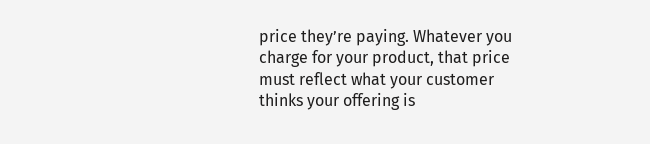price they’re paying. Whatever you charge for your product, that price must reflect what your customer thinks your offering is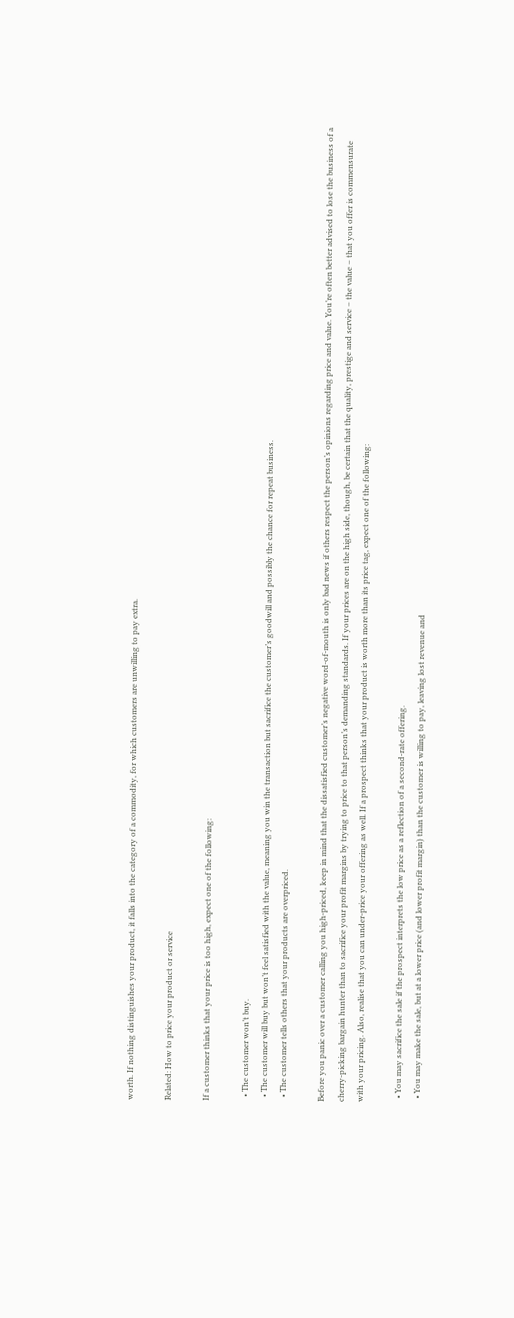worth. If nothing distinguishes your product, it falls into the category of a commodity, for which customers are unwilling to pay extra.

Related: How to price your product or service

If a customer thinks that your price is too high, expect one of the following:

  • The customer won’t buy.
  • The customer will buy but won’t feel satisfied with the value, meaning you win the transaction but sacrifice the customer’s goodwill and possibly the chance for repeat business.
  • The customer tells others that your products are overpriced.

Before you panic over a customer calling you high-priced, keep in mind that the dissatisfied customer’s negative word-of-mouth is only bad news if others respect the person’s opinions regarding price and value. You’re often better advised to lose the business of a cherry-picking bargain hunter than to sacrifice your profit margins by trying to price to that person’s demanding standards. If your prices are on the high side, though, be certain that the quality, prestige and service – the value – that you offer is commensurate with your pricing. Also, realise that you can under-price your offering as well. If a prospect thinks that your product is worth more than its price tag, expect one of the following:

  • You may sacrifice the sale if the prospect interprets the low price as a reflection of a second-rate offering.
  • You may make the sale, but at a lower price (and lower profit margin) than the customer is willing to pay, leaving lost revenue and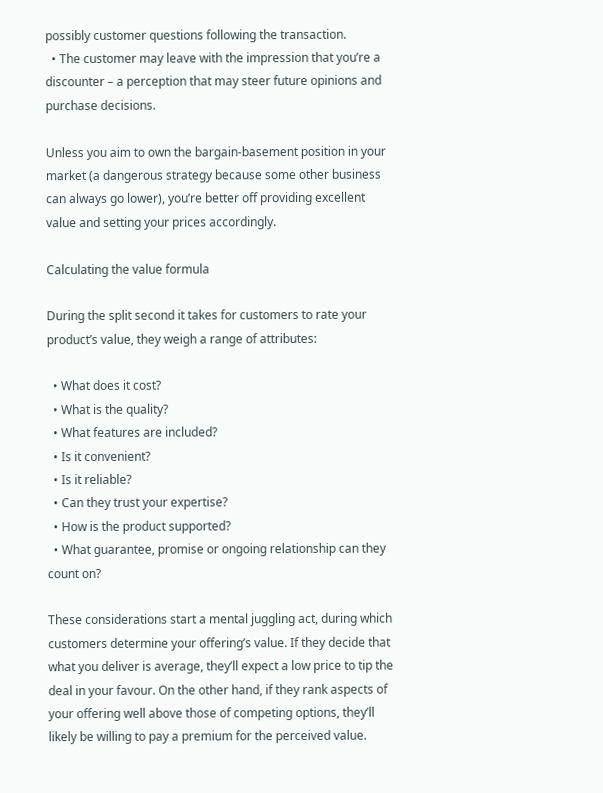possibly customer questions following the transaction.
  • The customer may leave with the impression that you’re a discounter – a perception that may steer future opinions and purchase decisions.

Unless you aim to own the bargain-basement position in your market (a dangerous strategy because some other business can always go lower), you’re better off providing excellent value and setting your prices accordingly.

Calculating the value formula

During the split second it takes for customers to rate your product’s value, they weigh a range of attributes:

  • What does it cost?
  • What is the quality?
  • What features are included?
  • Is it convenient?
  • Is it reliable?
  • Can they trust your expertise?
  • How is the product supported?
  • What guarantee, promise or ongoing relationship can they count on?

These considerations start a mental juggling act, during which customers determine your offering’s value. If they decide that what you deliver is average, they’ll expect a low price to tip the deal in your favour. On the other hand, if they rank aspects of your offering well above those of competing options, they’ll likely be willing to pay a premium for the perceived value.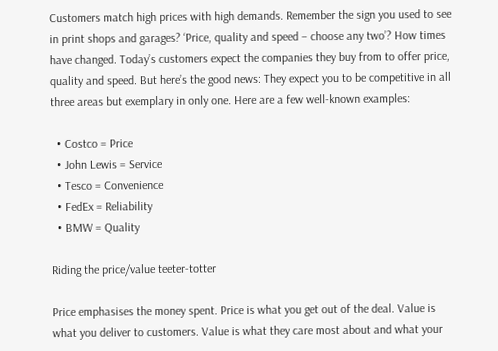Customers match high prices with high demands. Remember the sign you used to see in print shops and garages? ‘Price, quality and speed – choose any two’? How times have changed. Today’s customers expect the companies they buy from to offer price, quality and speed. But here’s the good news: They expect you to be competitive in all three areas but exemplary in only one. Here are a few well-known examples:

  • Costco = Price
  • John Lewis = Service
  • Tesco = Convenience
  • FedEx = Reliability
  • BMW = Quality

Riding the price/value teeter-totter

Price emphasises the money spent. Price is what you get out of the deal. Value is what you deliver to customers. Value is what they care most about and what your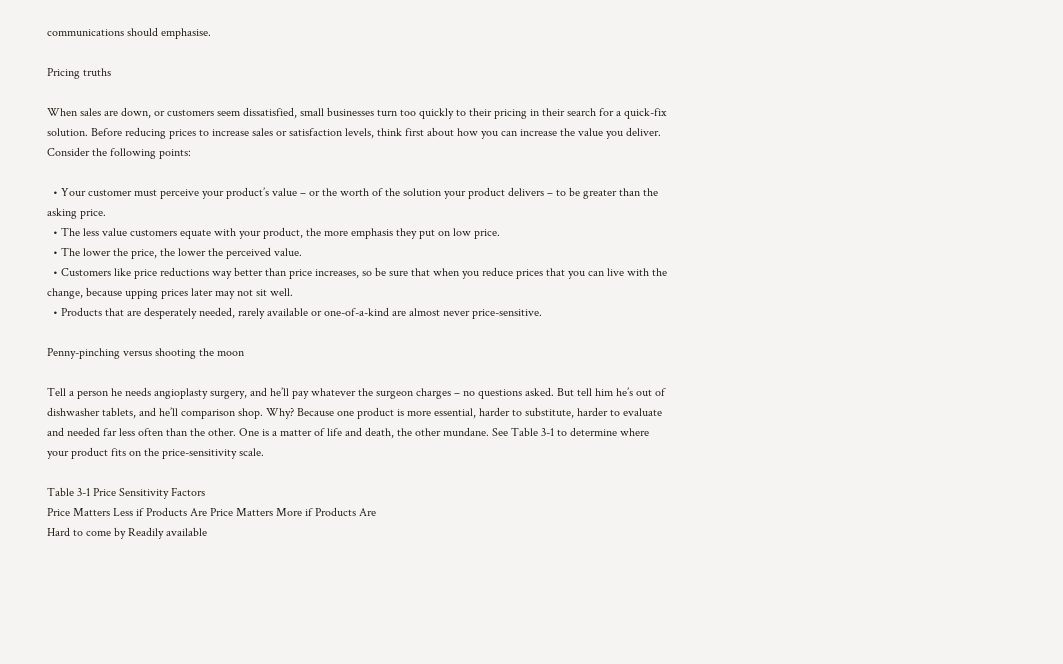communications should emphasise.

Pricing truths

When sales are down, or customers seem dissatisfied, small businesses turn too quickly to their pricing in their search for a quick-fix solution. Before reducing prices to increase sales or satisfaction levels, think first about how you can increase the value you deliver. Consider the following points:

  • Your customer must perceive your product’s value – or the worth of the solution your product delivers – to be greater than the asking price.
  • The less value customers equate with your product, the more emphasis they put on low price.
  • The lower the price, the lower the perceived value.
  • Customers like price reductions way better than price increases, so be sure that when you reduce prices that you can live with the change, because upping prices later may not sit well.
  • Products that are desperately needed, rarely available or one-of-a-kind are almost never price-sensitive.

Penny-pinching versus shooting the moon

Tell a person he needs angioplasty surgery, and he’ll pay whatever the surgeon charges – no questions asked. But tell him he’s out of dishwasher tablets, and he’ll comparison shop. Why? Because one product is more essential, harder to substitute, harder to evaluate and needed far less often than the other. One is a matter of life and death, the other mundane. See Table 3-1 to determine where your product fits on the price-sensitivity scale.

Table 3-1 Price Sensitivity Factors
Price Matters Less if Products Are Price Matters More if Products Are
Hard to come by Readily available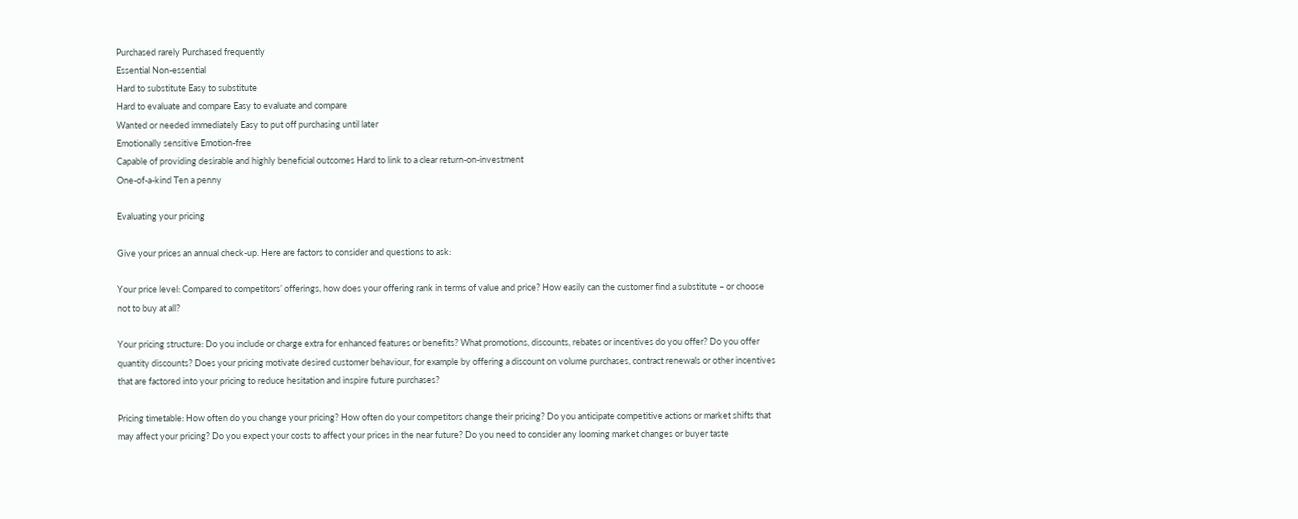Purchased rarely Purchased frequently
Essential Non-essential
Hard to substitute Easy to substitute
Hard to evaluate and compare Easy to evaluate and compare
Wanted or needed immediately Easy to put off purchasing until later
Emotionally sensitive Emotion-free
Capable of providing desirable and highly beneficial outcomes Hard to link to a clear return-on-investment
One-of-a-kind Ten a penny

Evaluating your pricing

Give your prices an annual check-up. Here are factors to consider and questions to ask:

Your price level: Compared to competitors’ offerings, how does your offering rank in terms of value and price? How easily can the customer find a substitute – or choose not to buy at all?

Your pricing structure: Do you include or charge extra for enhanced features or benefits? What promotions, discounts, rebates or incentives do you offer? Do you offer quantity discounts? Does your pricing motivate desired customer behaviour, for example by offering a discount on volume purchases, contract renewals or other incentives that are factored into your pricing to reduce hesitation and inspire future purchases?

Pricing timetable: How often do you change your pricing? How often do your competitors change their pricing? Do you anticipate competitive actions or market shifts that may affect your pricing? Do you expect your costs to affect your prices in the near future? Do you need to consider any looming market changes or buyer taste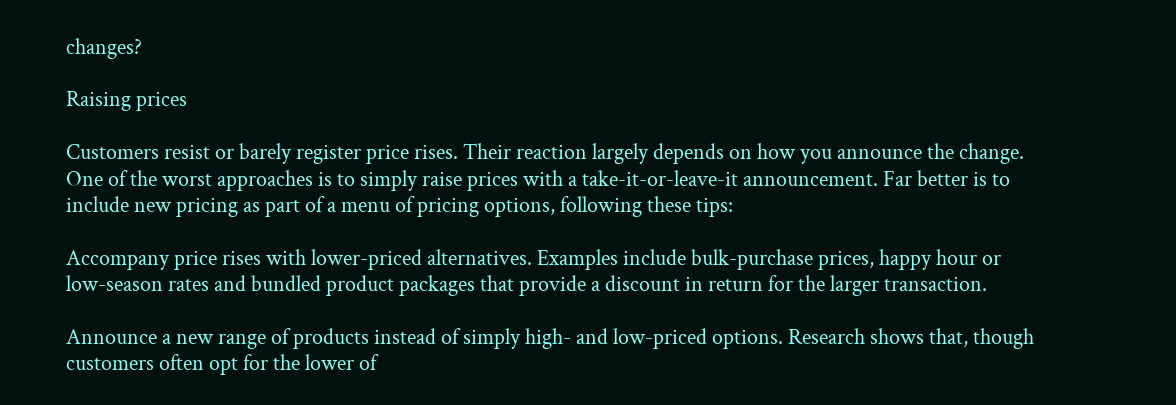changes?

Raising prices

Customers resist or barely register price rises. Their reaction largely depends on how you announce the change. One of the worst approaches is to simply raise prices with a take-it-or-leave-it announcement. Far better is to include new pricing as part of a menu of pricing options, following these tips:

Accompany price rises with lower-priced alternatives. Examples include bulk-purchase prices, happy hour or low-season rates and bundled product packages that provide a discount in return for the larger transaction.

Announce a new range of products instead of simply high- and low-priced options. Research shows that, though customers often opt for the lower of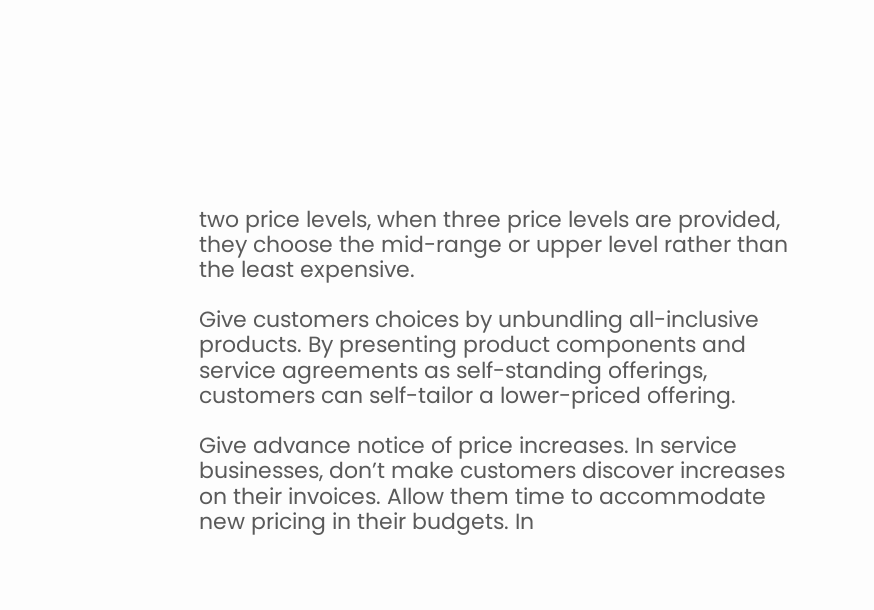two price levels, when three price levels are provided, they choose the mid-range or upper level rather than the least expensive.

Give customers choices by unbundling all-inclusive products. By presenting product components and service agreements as self-standing offerings, customers can self-tailor a lower-priced offering.

Give advance notice of price increases. In service businesses, don’t make customers discover increases on their invoices. Allow them time to accommodate new pricing in their budgets. In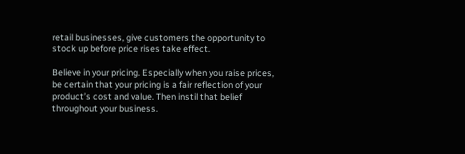retail businesses, give customers the opportunity to stock up before price rises take effect.

Believe in your pricing. Especially when you raise prices, be certain that your pricing is a fair reflection of your product’s cost and value. Then instil that belief throughout your business.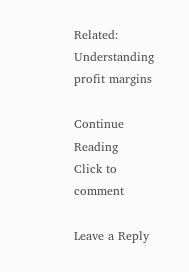Related: Understanding profit margins

Continue Reading
Click to comment

Leave a Reply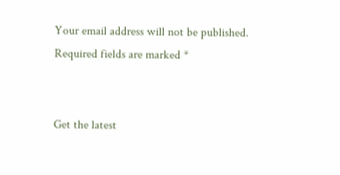Your email address will not be published. Required fields are marked *


Get the latest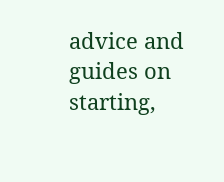advice and guides on starting,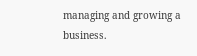managing and growing a business.